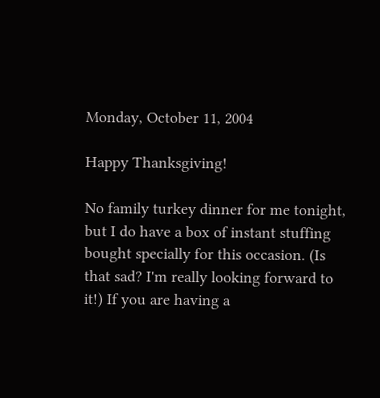Monday, October 11, 2004

Happy Thanksgiving!

No family turkey dinner for me tonight, but I do have a box of instant stuffing bought specially for this occasion. (Is that sad? I'm really looking forward to it!) If you are having a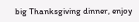big Thanksgiving dinner, enjoy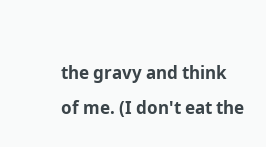the gravy and think of me. (I don't eat the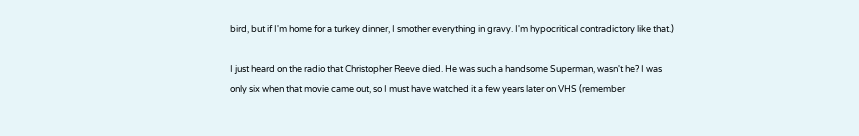bird, but if I'm home for a turkey dinner, I smother everything in gravy. I'm hypocritical contradictory like that.)

I just heard on the radio that Christopher Reeve died. He was such a handsome Superman, wasn't he? I was only six when that movie came out, so I must have watched it a few years later on VHS (remember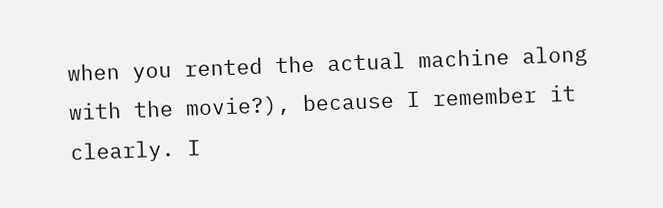when you rented the actual machine along with the movie?), because I remember it clearly. I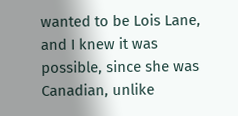wanted to be Lois Lane, and I knew it was possible, since she was Canadian, unlike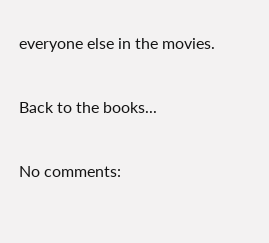everyone else in the movies.

Back to the books...

No comments: